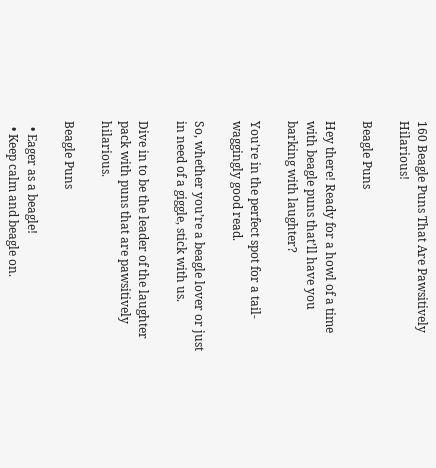160 Beagle Puns That Are Pawsitively Hilarious!

Beagle Puns

Hey there! Ready for a howl of a time with beagle puns that’ll have you barking with laughter?

You’re in the perfect spot for a tail-waggingly good read.

So, whether you’re a beagle lover or just in need of a giggle, stick with us.

Dive in to be the leader of the laughter pack with puns that are pawsitively hilarious.

Beagle Puns

  • Eager as a beagle!
  • Keep calm and beagle on.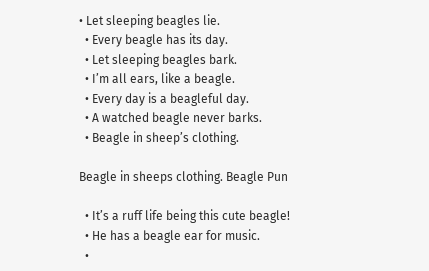• Let sleeping beagles lie.
  • Every beagle has its day.
  • Let sleeping beagles bark.
  • I’m all ears, like a beagle.
  • Every day is a beagleful day.
  • A watched beagle never barks.
  • Beagle in sheep’s clothing.

Beagle in sheeps clothing. Beagle Pun

  • It’s a ruff life being this cute beagle!
  • He has a beagle ear for music.
  •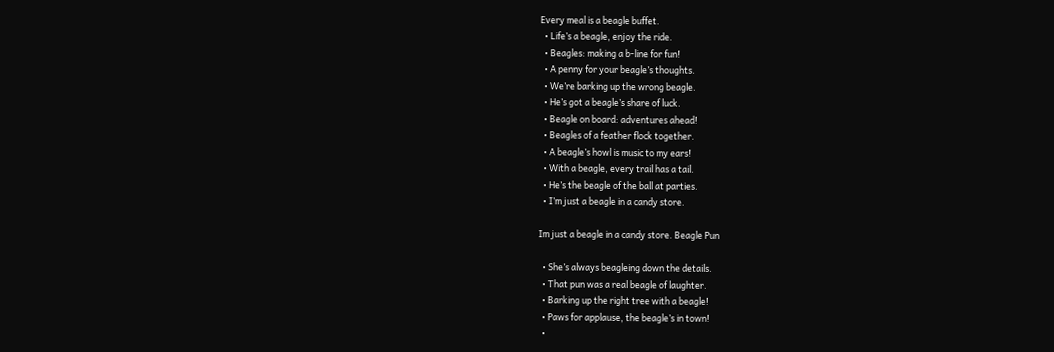Every meal is a beagle buffet.
  • Life’s a beagle, enjoy the ride.
  • Beagles: making a b-line for fun!
  • A penny for your beagle’s thoughts.
  • We’re barking up the wrong beagle.
  • He’s got a beagle’s share of luck.
  • Beagle on board: adventures ahead!
  • Beagles of a feather flock together.
  • A beagle’s howl is music to my ears!
  • With a beagle, every trail has a tail.
  • He’s the beagle of the ball at parties.
  • I’m just a beagle in a candy store.

Im just a beagle in a candy store. Beagle Pun

  • She’s always beagleing down the details.
  • That pun was a real beagle of laughter.
  • Barking up the right tree with a beagle!
  • Paws for applause, the beagle’s in town!
  •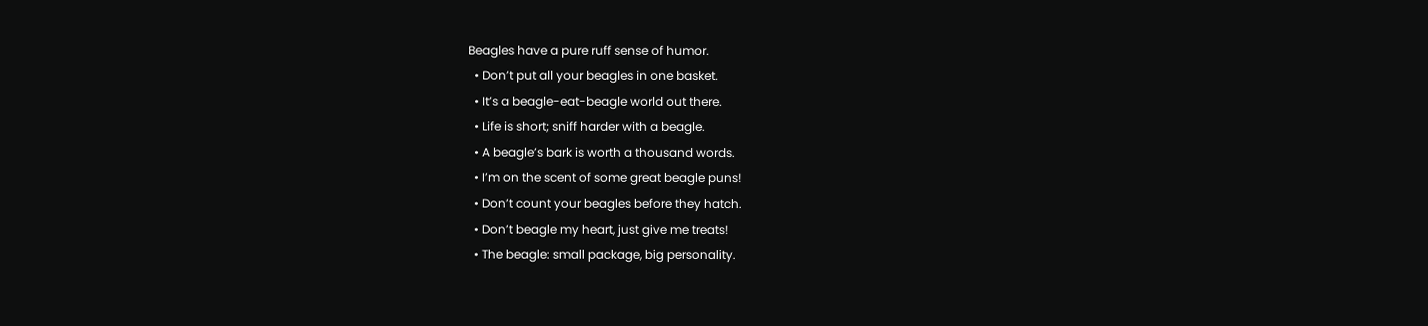Beagles have a pure ruff sense of humor.
  • Don’t put all your beagles in one basket.
  • It’s a beagle-eat-beagle world out there.
  • Life is short; sniff harder with a beagle.
  • A beagle’s bark is worth a thousand words.
  • I’m on the scent of some great beagle puns!
  • Don’t count your beagles before they hatch.
  • Don’t beagle my heart, just give me treats!
  • The beagle: small package, big personality.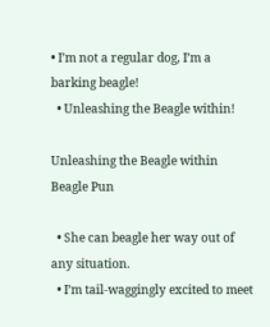• I’m not a regular dog, I’m a barking beagle!
  • Unleashing the Beagle within!

Unleashing the Beagle within Beagle Pun

  • She can beagle her way out of any situation.
  • I’m tail-waggingly excited to meet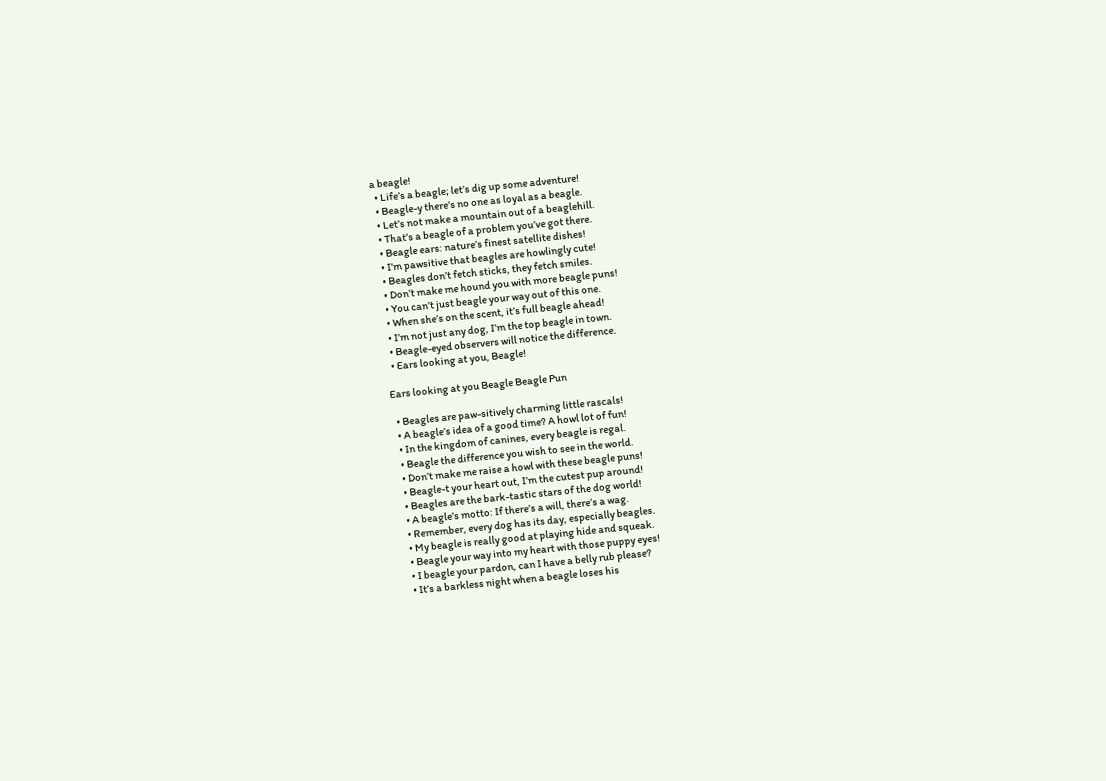a beagle!
  • Life’s a beagle; let’s dig up some adventure!
  • Beagle-y there’s no one as loyal as a beagle.
  • Let’s not make a mountain out of a beaglehill.
  • That’s a beagle of a problem you’ve got there.
  • Beagle ears: nature’s finest satellite dishes!
  • I’m pawsitive that beagles are howlingly cute!
  • Beagles don’t fetch sticks, they fetch smiles.
  • Don’t make me hound you with more beagle puns!
  • You can’t just beagle your way out of this one.
  • When she’s on the scent, it’s full beagle ahead!
  • I’m not just any dog, I’m the top beagle in town.
  • Beagle-eyed observers will notice the difference.
  • Ears looking at you, Beagle!

Ears looking at you Beagle Beagle Pun

  • Beagles are paw-sitively charming little rascals!
  • A beagle’s idea of a good time? A howl lot of fun!
  • In the kingdom of canines, every beagle is regal.
  • Beagle the difference you wish to see in the world.
  • Don’t make me raise a howl with these beagle puns!
  • Beagle-t your heart out, I’m the cutest pup around!
  • Beagles are the bark-tastic stars of the dog world!
  • A beagle’s motto: If there’s a will, there’s a wag.
  • Remember, every dog has its day, especially beagles.
  • My beagle is really good at playing hide and squeak.
  • Beagle your way into my heart with those puppy eyes!
  • I beagle your pardon, can I have a belly rub please?
  • It’s a barkless night when a beagle loses his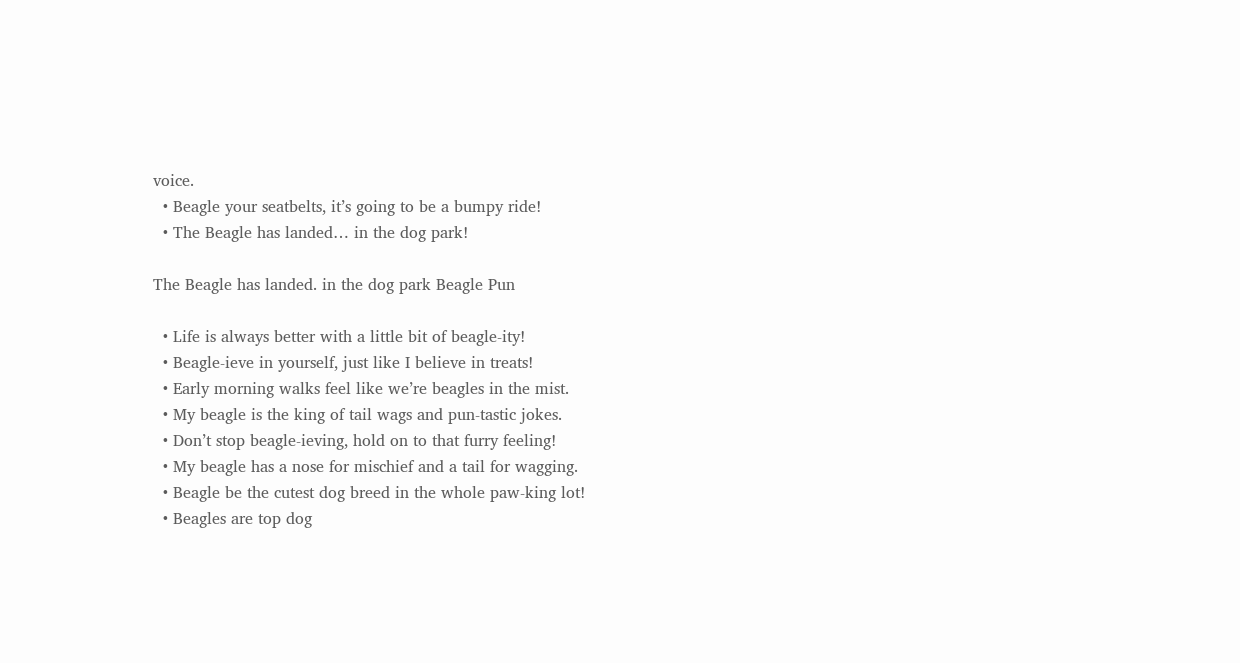voice.
  • Beagle your seatbelts, it’s going to be a bumpy ride!
  • The Beagle has landed… in the dog park!

The Beagle has landed. in the dog park Beagle Pun

  • Life is always better with a little bit of beagle-ity!
  • Beagle-ieve in yourself, just like I believe in treats!
  • Early morning walks feel like we’re beagles in the mist.
  • My beagle is the king of tail wags and pun-tastic jokes.
  • Don’t stop beagle-ieving, hold on to that furry feeling!
  • My beagle has a nose for mischief and a tail for wagging.
  • Beagle be the cutest dog breed in the whole paw-king lot!
  • Beagles are top dog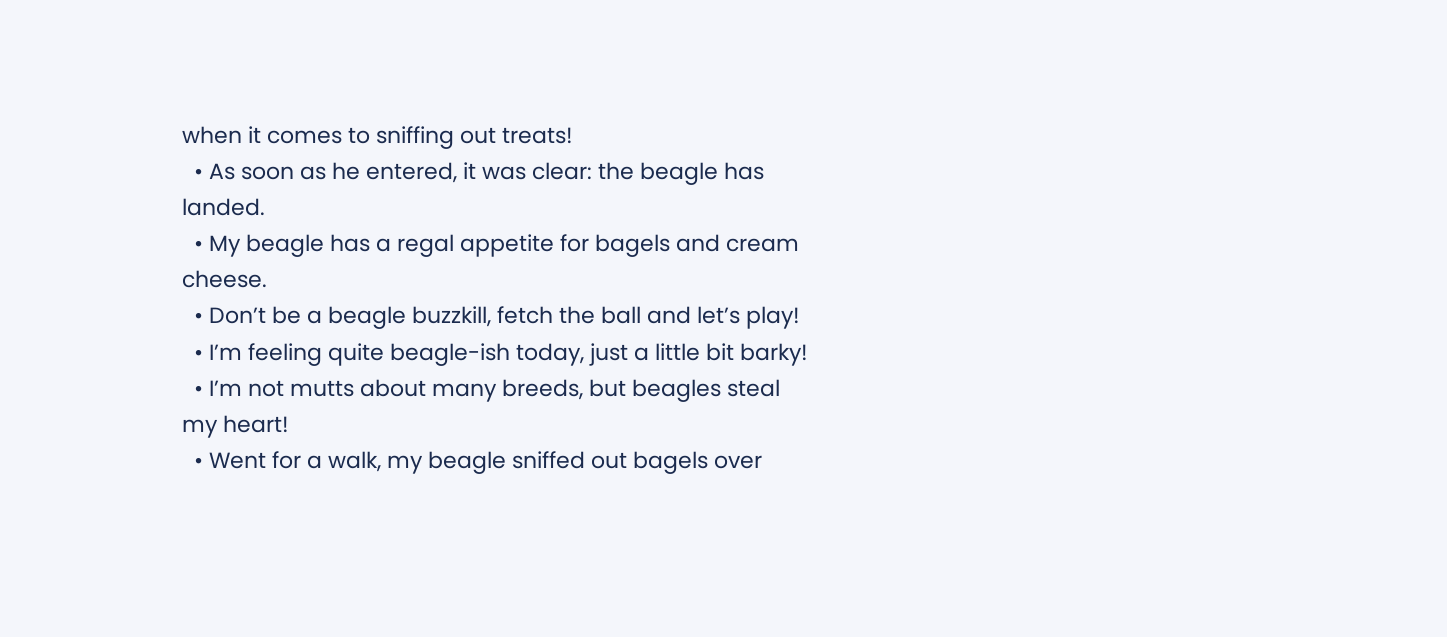when it comes to sniffing out treats!
  • As soon as he entered, it was clear: the beagle has landed.
  • My beagle has a regal appetite for bagels and cream cheese.
  • Don’t be a beagle buzzkill, fetch the ball and let’s play!
  • I’m feeling quite beagle-ish today, just a little bit barky!
  • I’m not mutts about many breeds, but beagles steal my heart!
  • Went for a walk, my beagle sniffed out bagels over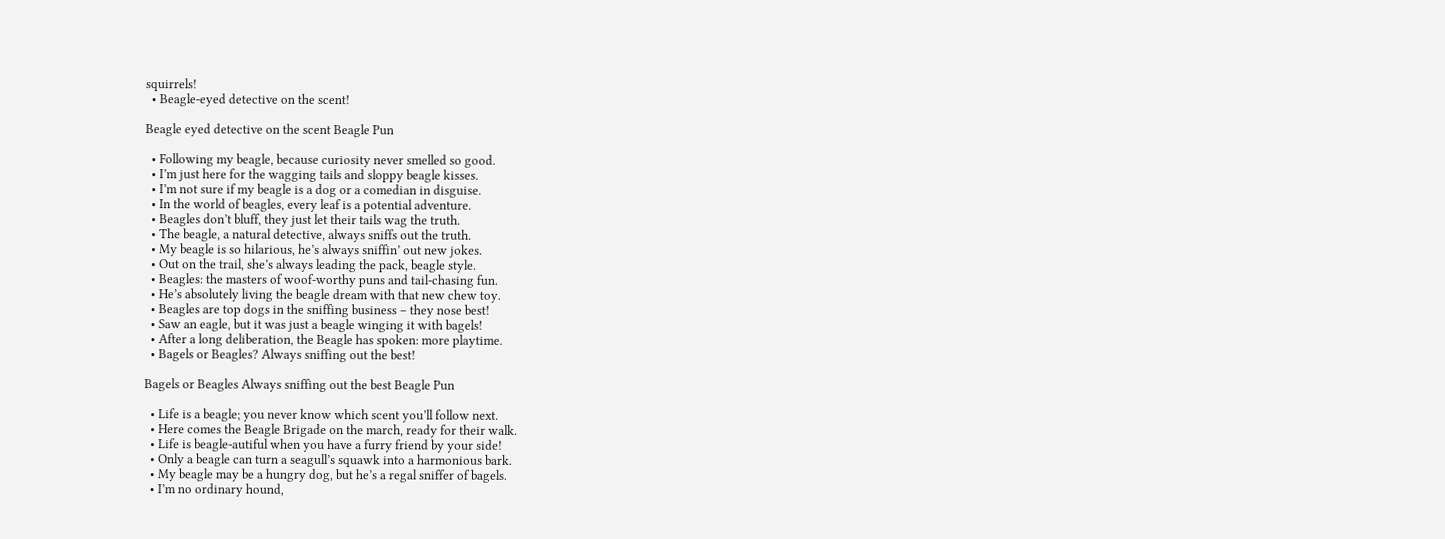squirrels!
  • Beagle-eyed detective on the scent!

Beagle eyed detective on the scent Beagle Pun

  • Following my beagle, because curiosity never smelled so good.
  • I’m just here for the wagging tails and sloppy beagle kisses.
  • I’m not sure if my beagle is a dog or a comedian in disguise.
  • In the world of beagles, every leaf is a potential adventure.
  • Beagles don’t bluff, they just let their tails wag the truth.
  • The beagle, a natural detective, always sniffs out the truth.
  • My beagle is so hilarious, he’s always sniffin’ out new jokes.
  • Out on the trail, she’s always leading the pack, beagle style.
  • Beagles: the masters of woof-worthy puns and tail-chasing fun.
  • He’s absolutely living the beagle dream with that new chew toy.
  • Beagles are top dogs in the sniffing business – they nose best!
  • Saw an eagle, but it was just a beagle winging it with bagels!
  • After a long deliberation, the Beagle has spoken: more playtime.
  • Bagels or Beagles? Always sniffing out the best!

Bagels or Beagles Always sniffing out the best Beagle Pun

  • Life is a beagle; you never know which scent you’ll follow next.
  • Here comes the Beagle Brigade on the march, ready for their walk.
  • Life is beagle-autiful when you have a furry friend by your side!
  • Only a beagle can turn a seagull’s squawk into a harmonious bark.
  • My beagle may be a hungry dog, but he’s a regal sniffer of bagels.
  • I’m no ordinary hound,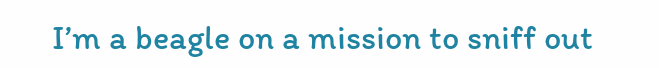I’m a beagle on a mission to sniff out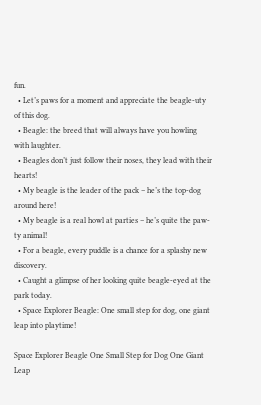fun.
  • Let’s paws for a moment and appreciate the beagle-uty of this dog.
  • Beagle: the breed that will always have you howling with laughter.
  • Beagles don’t just follow their noses, they lead with their hearts!
  • My beagle is the leader of the pack – he’s the top-dog around here!
  • My beagle is a real howl at parties – he’s quite the paw-ty animal!
  • For a beagle, every puddle is a chance for a splashy new discovery.
  • Caught a glimpse of her looking quite beagle-eyed at the park today.
  • Space Explorer Beagle: One small step for dog, one giant leap into playtime!

Space Explorer Beagle One Small Step for Dog One Giant Leap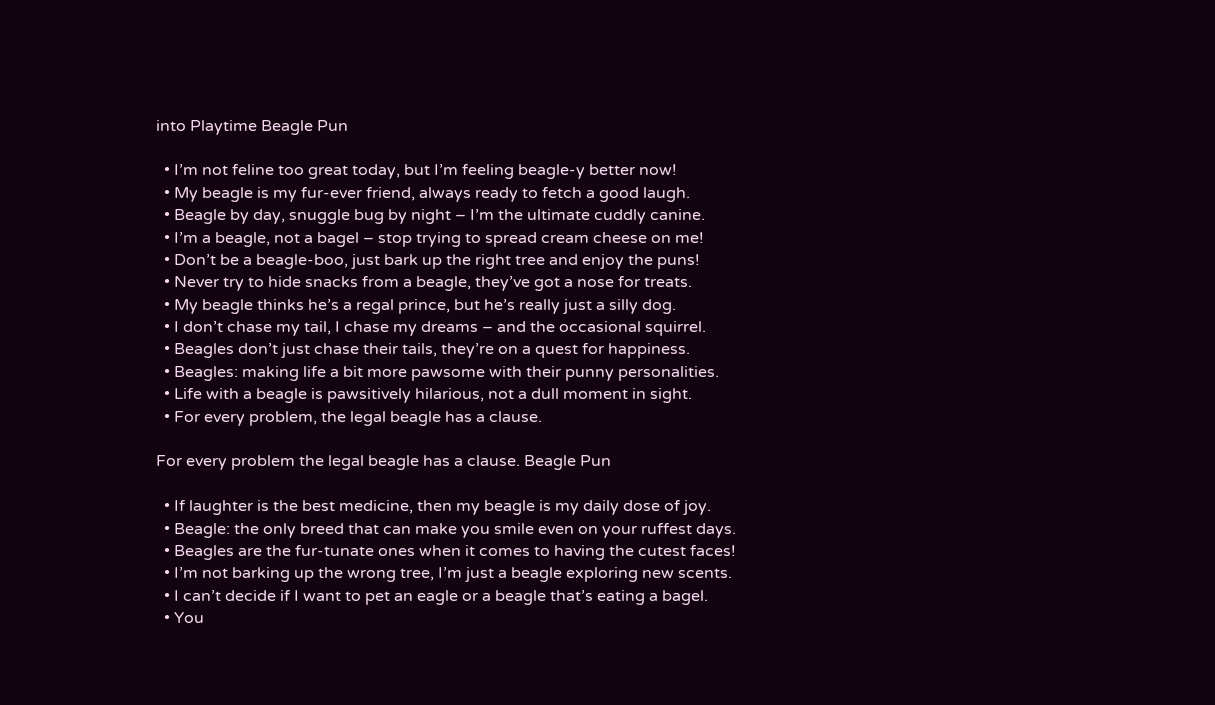into Playtime Beagle Pun

  • I’m not feline too great today, but I’m feeling beagle-y better now!
  • My beagle is my fur-ever friend, always ready to fetch a good laugh.
  • Beagle by day, snuggle bug by night – I’m the ultimate cuddly canine.
  • I’m a beagle, not a bagel – stop trying to spread cream cheese on me!
  • Don’t be a beagle-boo, just bark up the right tree and enjoy the puns!
  • Never try to hide snacks from a beagle, they’ve got a nose for treats.
  • My beagle thinks he’s a regal prince, but he’s really just a silly dog.
  • I don’t chase my tail, I chase my dreams – and the occasional squirrel.
  • Beagles don’t just chase their tails, they’re on a quest for happiness.
  • Beagles: making life a bit more pawsome with their punny personalities.
  • Life with a beagle is pawsitively hilarious, not a dull moment in sight.
  • For every problem, the legal beagle has a clause.

For every problem the legal beagle has a clause. Beagle Pun

  • If laughter is the best medicine, then my beagle is my daily dose of joy.
  • Beagle: the only breed that can make you smile even on your ruffest days.
  • Beagles are the fur-tunate ones when it comes to having the cutest faces!
  • I’m not barking up the wrong tree, I’m just a beagle exploring new scents.
  • I can’t decide if I want to pet an eagle or a beagle that’s eating a bagel.
  • You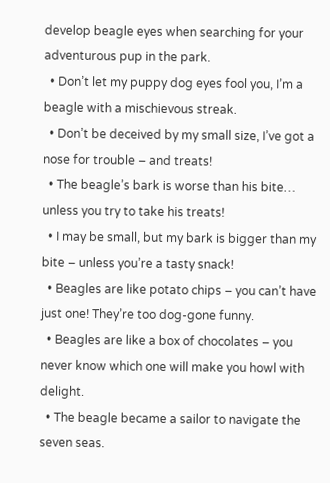develop beagle eyes when searching for your adventurous pup in the park.
  • Don’t let my puppy dog eyes fool you, I’m a beagle with a mischievous streak.
  • Don’t be deceived by my small size, I’ve got a nose for trouble – and treats!
  • The beagle’s bark is worse than his bite… unless you try to take his treats!
  • I may be small, but my bark is bigger than my bite – unless you’re a tasty snack!
  • Beagles are like potato chips – you can’t have just one! They’re too dog-gone funny.
  • Beagles are like a box of chocolates – you never know which one will make you howl with delight.
  • The beagle became a sailor to navigate the seven seas.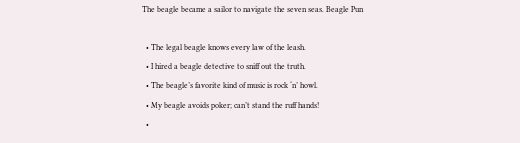The beagle became a sailor to navigate the seven seas. Beagle Pun

  • The legal beagle knows every law of the leash.
  • I hired a beagle detective to sniff out the truth.
  • The beagle’s favorite kind of music is rock ‘n’ howl.
  • My beagle avoids poker; can’t stand the ruff hands!
  •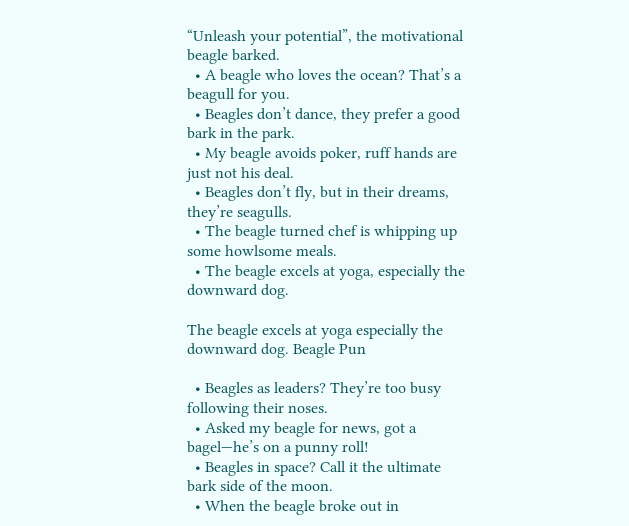“Unleash your potential”, the motivational beagle barked.
  • A beagle who loves the ocean? That’s a beagull for you.
  • Beagles don’t dance, they prefer a good bark in the park.
  • My beagle avoids poker, ruff hands are just not his deal.
  • Beagles don’t fly, but in their dreams, they’re seagulls.
  • The beagle turned chef is whipping up some howlsome meals.
  • The beagle excels at yoga, especially the downward dog.

The beagle excels at yoga especially the downward dog. Beagle Pun

  • Beagles as leaders? They’re too busy following their noses.
  • Asked my beagle for news, got a bagel—he’s on a punny roll!
  • Beagles in space? Call it the ultimate bark side of the moon.
  • When the beagle broke out in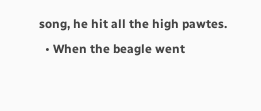song, he hit all the high pawtes.
  • When the beagle went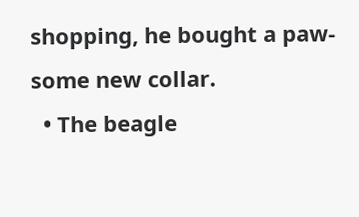shopping, he bought a paw-some new collar.
  • The beagle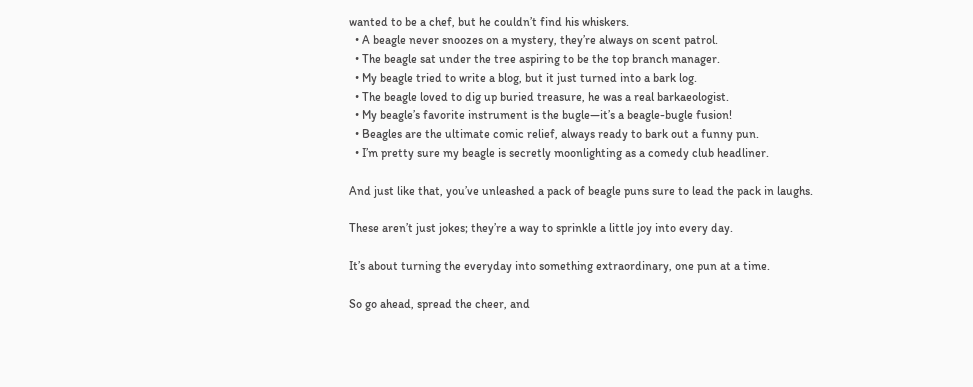wanted to be a chef, but he couldn’t find his whiskers.
  • A beagle never snoozes on a mystery, they’re always on scent patrol.
  • The beagle sat under the tree aspiring to be the top branch manager.
  • My beagle tried to write a blog, but it just turned into a bark log.
  • The beagle loved to dig up buried treasure, he was a real barkaeologist.
  • My beagle’s favorite instrument is the bugle—it’s a beagle-bugle fusion!
  • Beagles are the ultimate comic relief, always ready to bark out a funny pun.
  • I’m pretty sure my beagle is secretly moonlighting as a comedy club headliner.

And just like that, you’ve unleashed a pack of beagle puns sure to lead the pack in laughs.

These aren’t just jokes; they’re a way to sprinkle a little joy into every day.

It’s about turning the everyday into something extraordinary, one pun at a time.

So go ahead, spread the cheer, and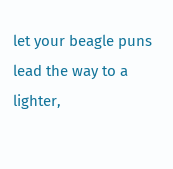let your beagle puns lead the way to a lighter,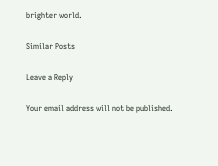brighter world.

Similar Posts

Leave a Reply

Your email address will not be published.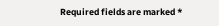Required fields are marked *